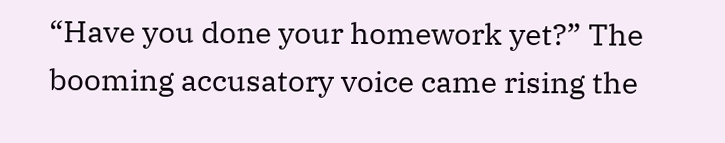“Have you done your homework yet?” The booming accusatory voice came rising the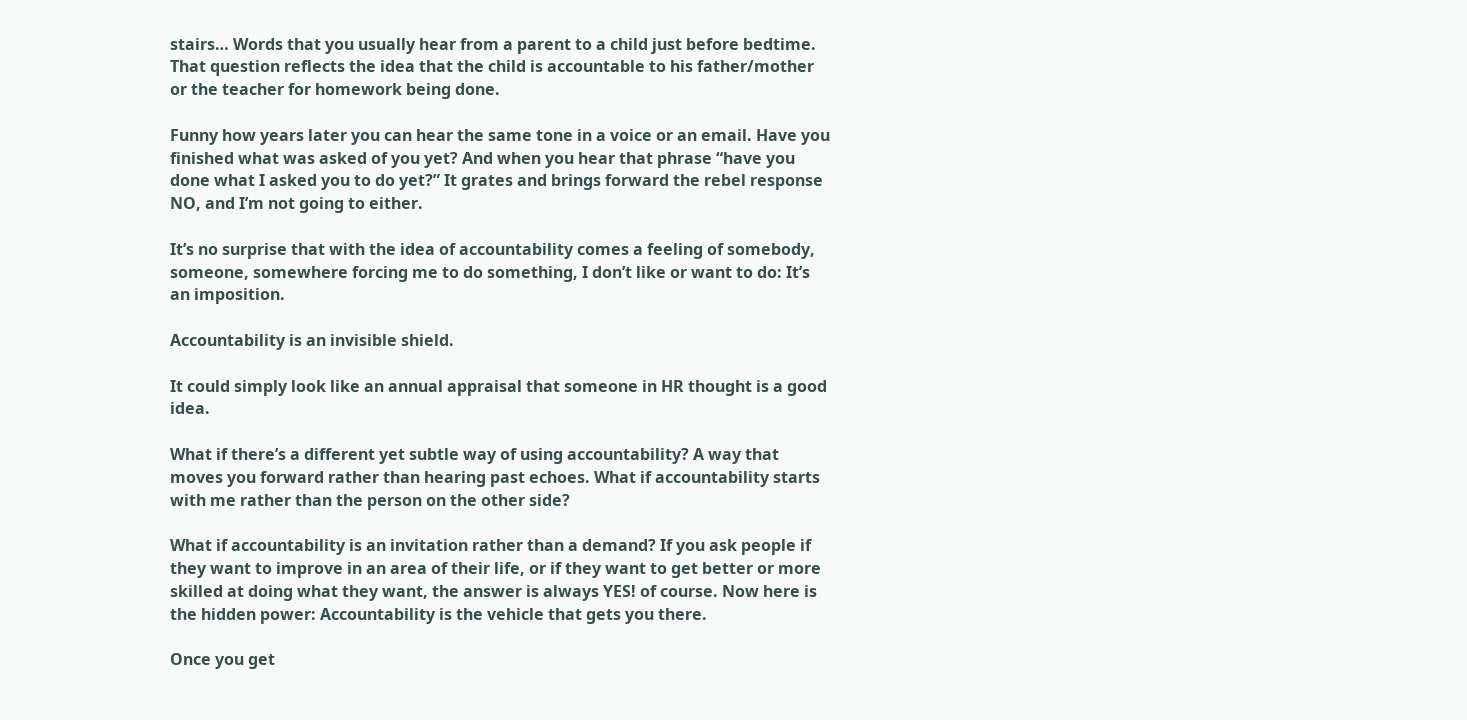stairs… Words that you usually hear from a parent to a child just before bedtime. That question reflects the idea that the child is accountable to his father/mother or the teacher for homework being done.

Funny how years later you can hear the same tone in a voice or an email. Have you finished what was asked of you yet? And when you hear that phrase “have you done what I asked you to do yet?” It grates and brings forward the rebel response NO, and I’m not going to either.

It’s no surprise that with the idea of accountability comes a feeling of somebody, someone, somewhere forcing me to do something, I don’t like or want to do: It’s an imposition.

Accountability is an invisible shield.

It could simply look like an annual appraisal that someone in HR thought is a good idea.

What if there’s a different yet subtle way of using accountability? A way that moves you forward rather than hearing past echoes. What if accountability starts with me rather than the person on the other side?

What if accountability is an invitation rather than a demand? If you ask people if they want to improve in an area of their life, or if they want to get better or more skilled at doing what they want, the answer is always YES! of course. Now here is the hidden power: Accountability is the vehicle that gets you there.

Once you get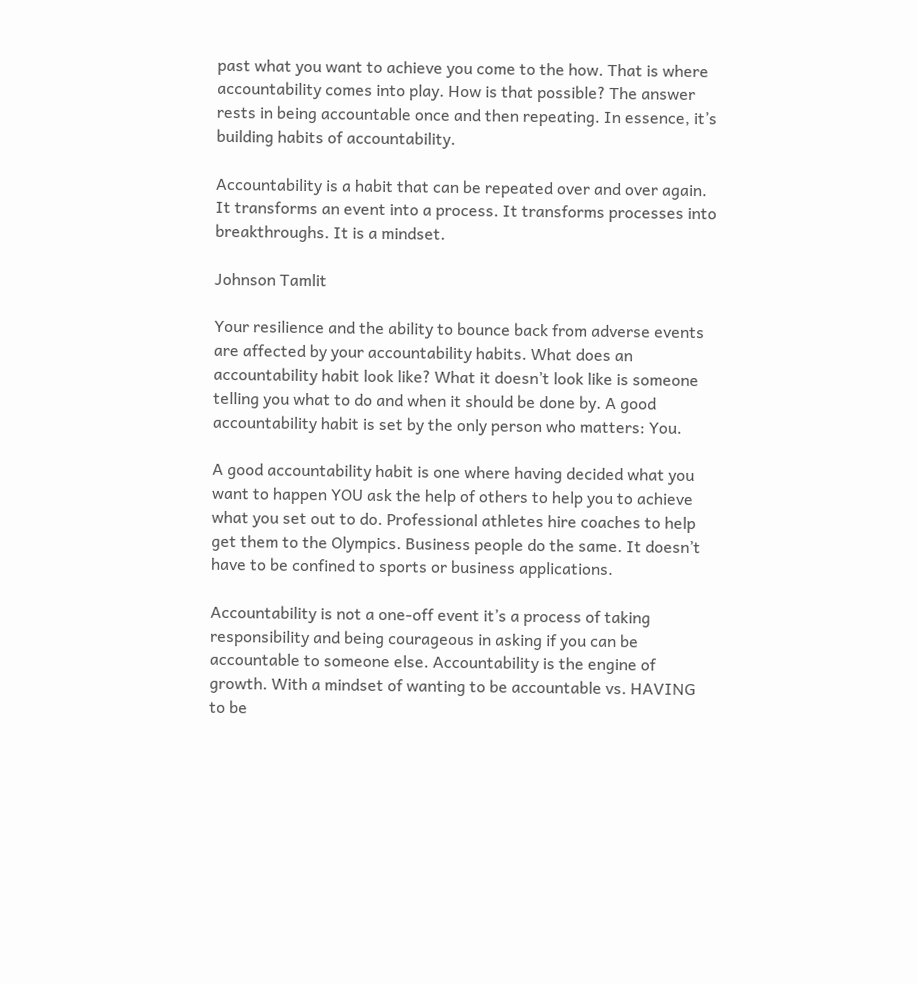past what you want to achieve you come to the how. That is where accountability comes into play. How is that possible? The answer rests in being accountable once and then repeating. In essence, it’s building habits of accountability.

Accountability is a habit that can be repeated over and over again. It transforms an event into a process. It transforms processes into breakthroughs. It is a mindset.

Johnson Tamlit

Your resilience and the ability to bounce back from adverse events are affected by your accountability habits. What does an accountability habit look like? What it doesn’t look like is someone telling you what to do and when it should be done by. A good accountability habit is set by the only person who matters: You.

A good accountability habit is one where having decided what you want to happen YOU ask the help of others to help you to achieve what you set out to do. Professional athletes hire coaches to help get them to the Olympics. Business people do the same. It doesn’t have to be confined to sports or business applications.

Accountability is not a one-off event it’s a process of taking responsibility and being courageous in asking if you can be accountable to someone else. Accountability is the engine of growth. With a mindset of wanting to be accountable vs. HAVING to be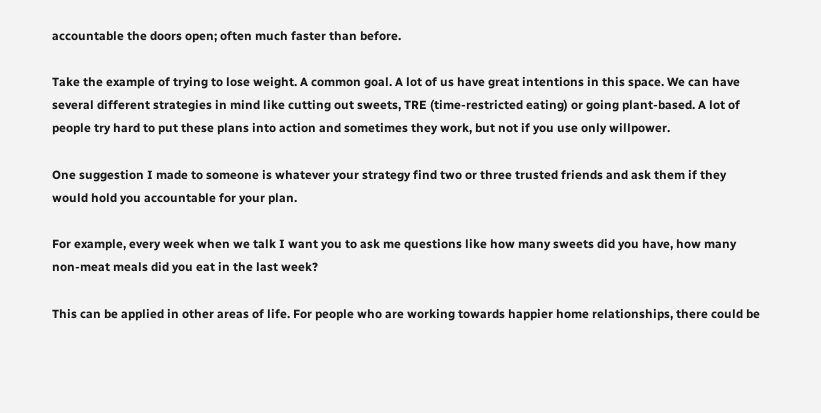accountable the doors open; often much faster than before.

Take the example of trying to lose weight. A common goal. A lot of us have great intentions in this space. We can have several different strategies in mind like cutting out sweets, TRE (time-restricted eating) or going plant-based. A lot of people try hard to put these plans into action and sometimes they work, but not if you use only willpower.

One suggestion I made to someone is whatever your strategy find two or three trusted friends and ask them if they would hold you accountable for your plan.

For example, every week when we talk I want you to ask me questions like how many sweets did you have, how many non-meat meals did you eat in the last week?

This can be applied in other areas of life. For people who are working towards happier home relationships, there could be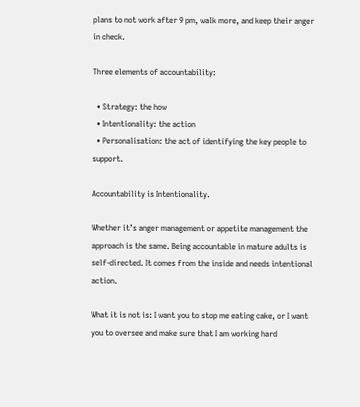plans to not work after 9 pm, walk more, and keep their anger in check.

Three elements of accountability:

  • Strategy: the how
  • Intentionality: the action
  • Personalisation: the act of identifying the key people to support.

Accountability is Intentionality.

Whether it’s anger management or appetite management the approach is the same. Being accountable in mature adults is self-directed. It comes from the inside and needs intentional action.

What it is not is: I want you to stop me eating cake, or I want you to oversee and make sure that I am working hard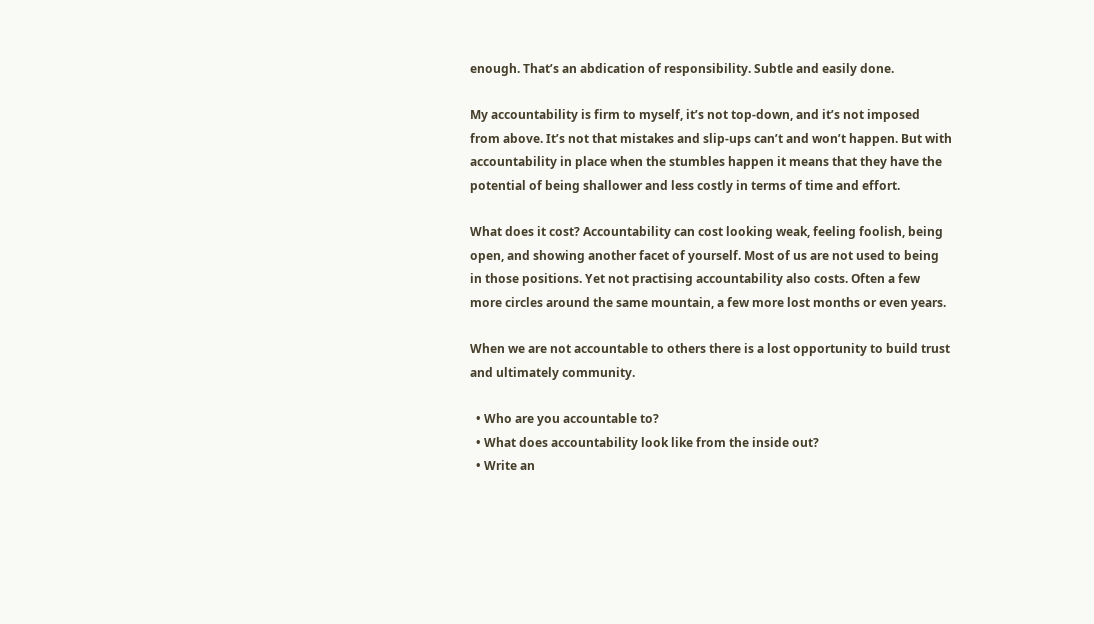enough. That’s an abdication of responsibility. Subtle and easily done.

My accountability is firm to myself, it’s not top-down, and it’s not imposed from above. It’s not that mistakes and slip-ups can’t and won’t happen. But with accountability in place when the stumbles happen it means that they have the potential of being shallower and less costly in terms of time and effort.

What does it cost? Accountability can cost looking weak, feeling foolish, being open, and showing another facet of yourself. Most of us are not used to being in those positions. Yet not practising accountability also costs. Often a few more circles around the same mountain, a few more lost months or even years.

When we are not accountable to others there is a lost opportunity to build trust and ultimately community.

  • Who are you accountable to?
  • What does accountability look like from the inside out?
  • Write an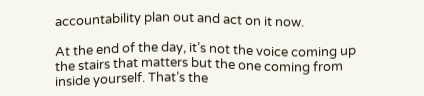accountability plan out and act on it now.

At the end of the day, it’s not the voice coming up the stairs that matters but the one coming from inside yourself. That’s the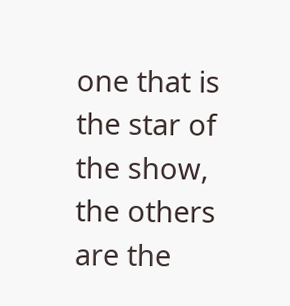one that is the star of the show, the others are the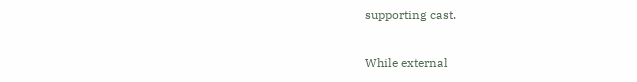supporting cast.

While external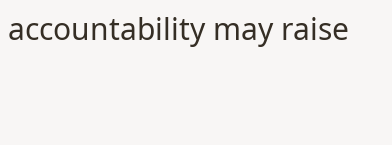accountability may raise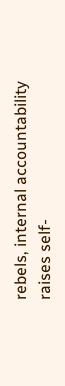rebels, internal accountability raises self-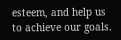esteem, and help us to achieve our goals.